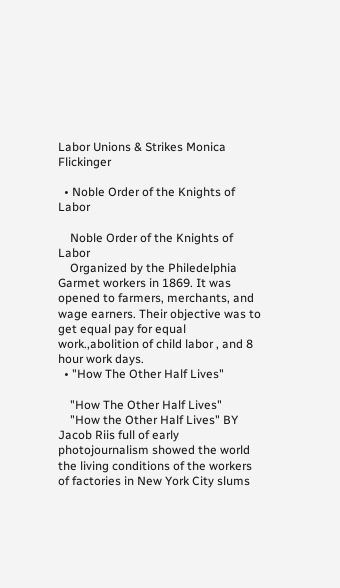Labor Unions & Strikes Monica Flickinger

  • Noble Order of the Knights of Labor

    Noble Order of the Knights of Labor
    Organized by the Philedelphia Garmet workers in 1869. It was opened to farmers, merchants, and wage earners. Their objective was to get equal pay for equal work.,abolition of child labor , and 8 hour work days.
  • "How The Other Half Lives"

    "How The Other Half Lives"
    "How the Other Half Lives" BY Jacob Riis full of early photojournalism showed the world the living conditions of the workers of factories in New York City slums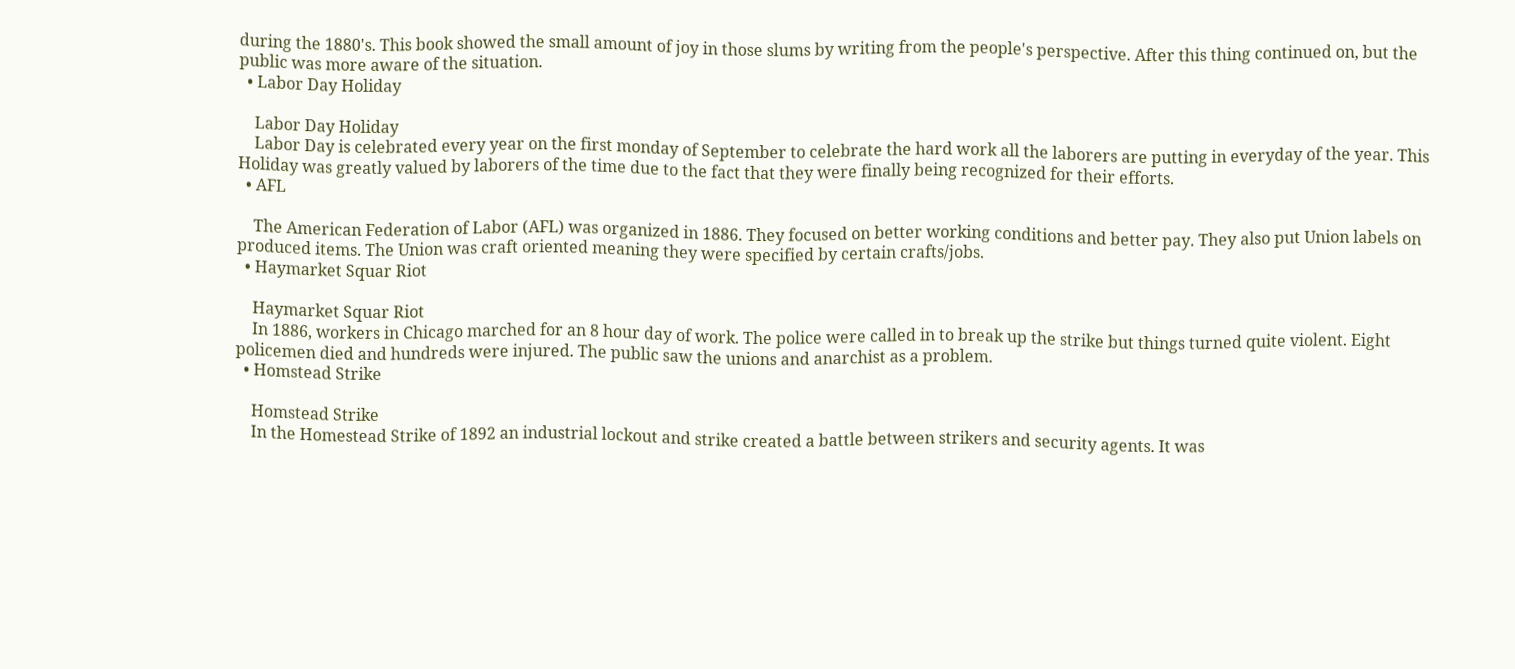during the 1880's. This book showed the small amount of joy in those slums by writing from the people's perspective. After this thing continued on, but the public was more aware of the situation.
  • Labor Day Holiday

    Labor Day Holiday
    Labor Day is celebrated every year on the first monday of September to celebrate the hard work all the laborers are putting in everyday of the year. This Holiday was greatly valued by laborers of the time due to the fact that they were finally being recognized for their efforts.
  • AFL

    The American Federation of Labor (AFL) was organized in 1886. They focused on better working conditions and better pay. They also put Union labels on produced items. The Union was craft oriented meaning they were specified by certain crafts/jobs.
  • Haymarket Squar Riot

    Haymarket Squar Riot
    In 1886, workers in Chicago marched for an 8 hour day of work. The police were called in to break up the strike but things turned quite violent. Eight policemen died and hundreds were injured. The public saw the unions and anarchist as a problem.
  • Homstead Strike

    Homstead Strike
    In the Homestead Strike of 1892 an industrial lockout and strike created a battle between strikers and security agents. It was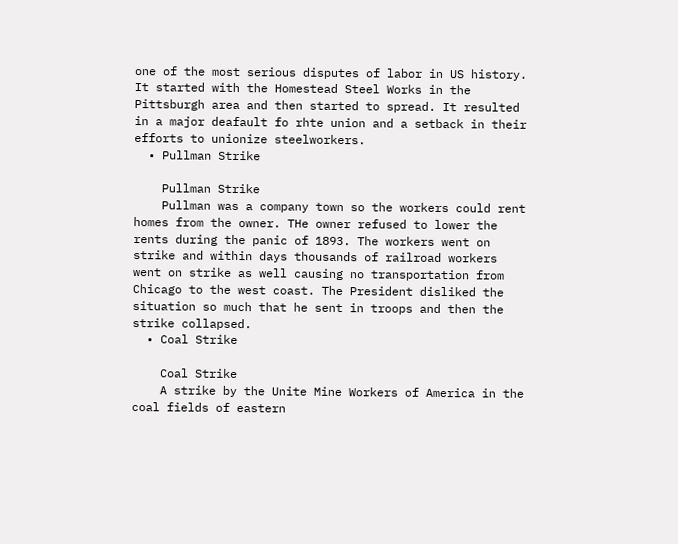one of the most serious disputes of labor in US history. It started with the Homestead Steel Works in the Pittsburgh area and then started to spread. It resulted in a major deafault fo rhte union and a setback in their efforts to unionize steelworkers.
  • Pullman Strike

    Pullman Strike
    Pullman was a company town so the workers could rent homes from the owner. THe owner refused to lower the rents during the panic of 1893. The workers went on strike and within days thousands of railroad workers went on strike as well causing no transportation from Chicago to the west coast. The President disliked the situation so much that he sent in troops and then the strike collapsed.
  • Coal Strike

    Coal Strike
    A strike by the Unite Mine Workers of America in the coal fields of eastern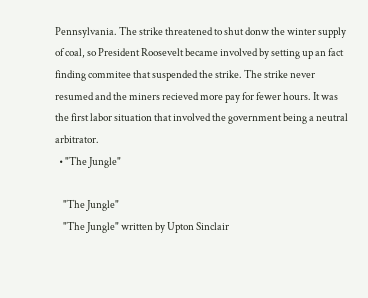Pennsylvania. The strike threatened to shut donw the winter supply of coal, so President Roosevelt became involved by setting up an fact finding commitee that suspended the strike. The strike never resumed and the miners recieved more pay for fewer hours. It was the first labor situation that involved the government being a neutral arbitrator.
  • "The Jungle"

    "The Jungle"
    "The Jungle" written by Upton Sinclair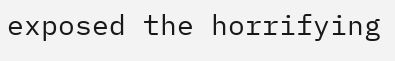exposed the horrifying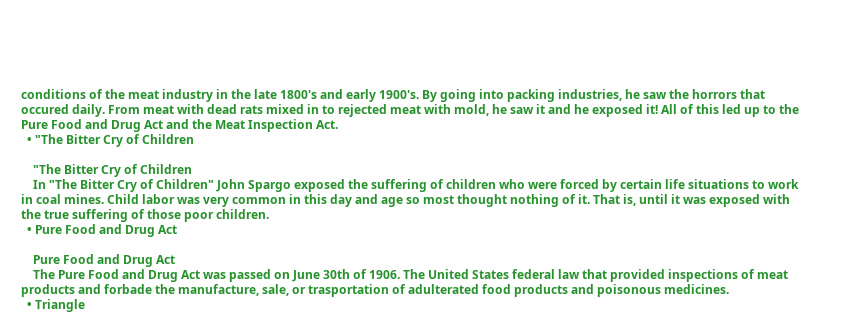conditions of the meat industry in the late 1800's and early 1900's. By going into packing industries, he saw the horrors that occured daily. From meat with dead rats mixed in to rejected meat with mold, he saw it and he exposed it! All of this led up to the Pure Food and Drug Act and the Meat Inspection Act.
  • "The Bitter Cry of Children

    "The Bitter Cry of Children
    In "The Bitter Cry of Children" John Spargo exposed the suffering of children who were forced by certain life situations to work in coal mines. Child labor was very common in this day and age so most thought nothing of it. That is, until it was exposed with the true suffering of those poor children.
  • Pure Food and Drug Act

    Pure Food and Drug Act
    The Pure Food and Drug Act was passed on June 30th of 1906. The United States federal law that provided inspections of meat products and forbade the manufacture, sale, or trasportation of adulterated food products and poisonous medicines.
  • Triangle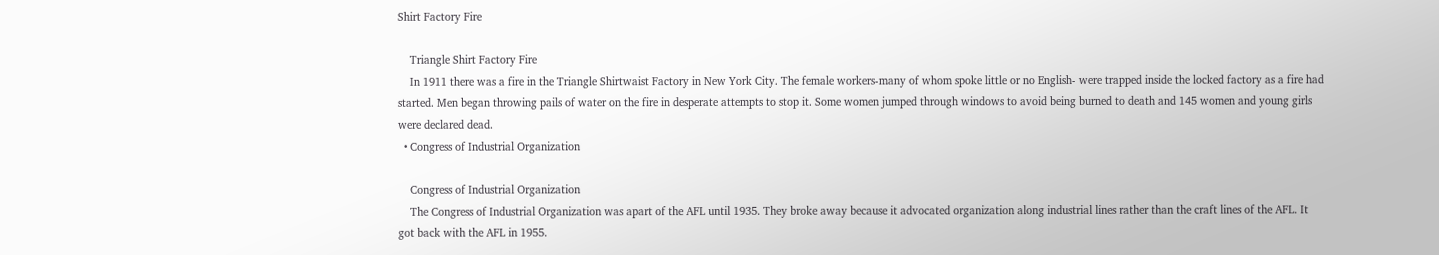Shirt Factory Fire

    Triangle Shirt Factory Fire
    In 1911 there was a fire in the Triangle Shirtwaist Factory in New York City. The female workers-many of whom spoke little or no English- were trapped inside the locked factory as a fire had started. Men began throwing pails of water on the fire in desperate attempts to stop it. Some women jumped through windows to avoid being burned to death and 145 women and young girls were declared dead.
  • Congress of Industrial Organization

    Congress of Industrial Organization
    The Congress of Industrial Organization was apart of the AFL until 1935. They broke away because it advocated organization along industrial lines rather than the craft lines of the AFL. It got back with the AFL in 1955.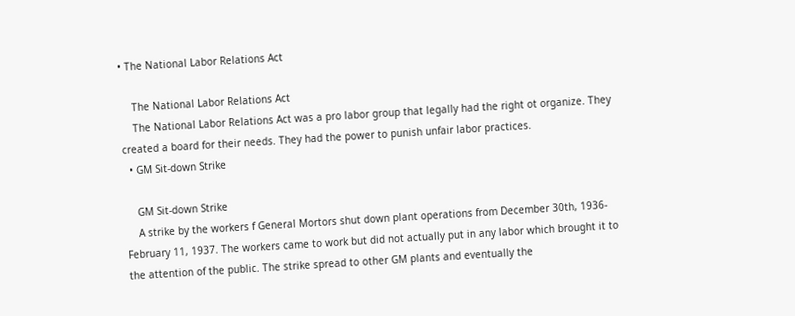• The National Labor Relations Act

    The National Labor Relations Act
    The National Labor Relations Act was a pro labor group that legally had the right ot organize. They created a board for their needs. They had the power to punish unfair labor practices.
  • GM Sit-down Strike

    GM Sit-down Strike
    A strike by the workers f General Mortors shut down plant operations from December 30th, 1936-February 11, 1937. The workers came to work but did not actually put in any labor which brought it to the attention of the public. The strike spread to other GM plants and eventually the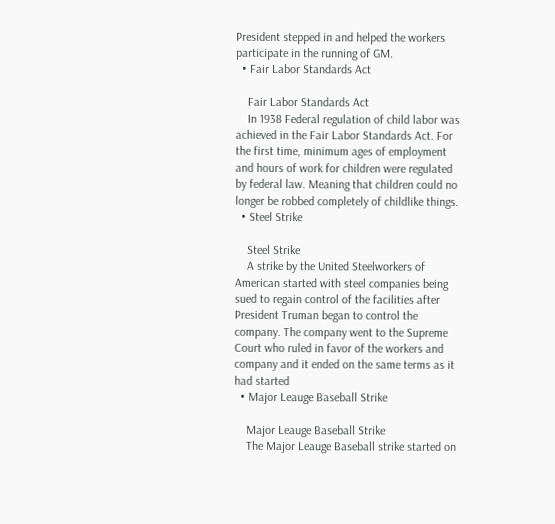President stepped in and helped the workers participate in the running of GM.
  • Fair Labor Standards Act

    Fair Labor Standards Act
    In 1938 Federal regulation of child labor was achieved in the Fair Labor Standards Act. For the first time, minimum ages of employment and hours of work for children were regulated by federal law. Meaning that children could no longer be robbed completely of childlike things.
  • Steel Strike

    Steel Strike
    A strike by the United Steelworkers of American started with steel companies being sued to regain control of the facilities after President Truman began to control the company. The company went to the Supreme Court who ruled in favor of the workers and company and it ended on the same terms as it had started
  • Major Leauge Baseball Strike

    Major Leauge Baseball Strike
    The Major Leauge Baseball strike started on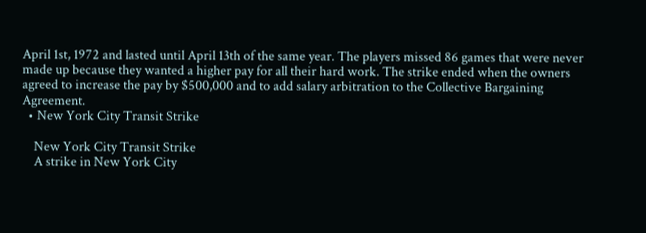April 1st, 1972 and lasted until April 13th of the same year. The players missed 86 games that were never made up because they wanted a higher pay for all their hard work. The strike ended when the owners agreed to increase the pay by $500,000 and to add salary arbitration to the Collective Bargaining Agreement.
  • New York City Transit Strike

    New York City Transit Strike
    A strike in New York City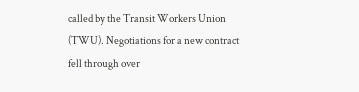called by the Transit Workers Union (TWU). Negotiations for a new contract fell through over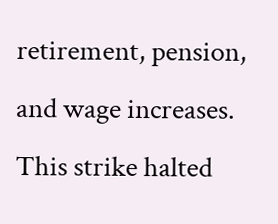retirement, pension, and wage increases. This strike halted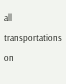all transportations on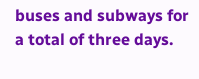buses and subways for a total of three days.